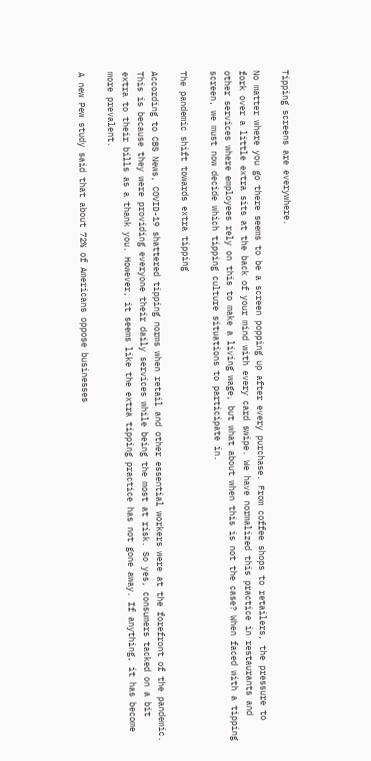Tipping screens are everywhere.

No matter where you go there seems to be a screen popping up after every purchase. From coffee shops to retailers, the pressure to fork over a little extra sits at the back of your mind with every card swipe. We have normalized this practice in restaurants and other services where employees rely on this to make a living wage, but what about when this is not the case? When faced with a tipping screen, we must now decide which tipping culture situations to participate in.

The pandemic shift towards extra tipping

According to CBS News, COVID-19 shattered tipping norms when retail and other essential workers were at the forefront of the pandemic. This is because they were providing everyone their daily services while being the most at risk. So yes, consumers tacked on a bit extra to their bills as a thank you. However, it seems like the extra tipping practice has not gone away. If anything, it has become more prevalent.

A new Pew study said that about 72% of Americans oppose businesses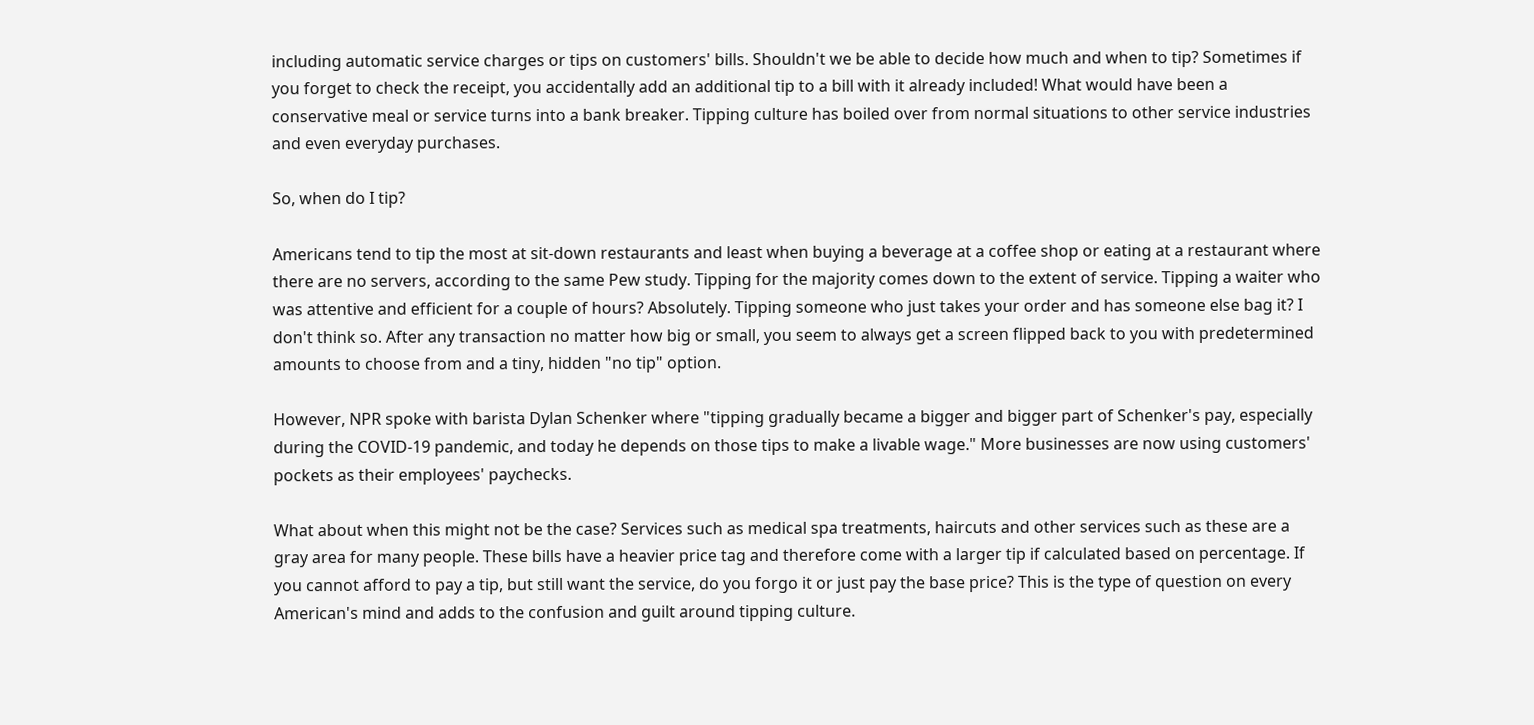including automatic service charges or tips on customers' bills. Shouldn't we be able to decide how much and when to tip? Sometimes if you forget to check the receipt, you accidentally add an additional tip to a bill with it already included! What would have been a conservative meal or service turns into a bank breaker. Tipping culture has boiled over from normal situations to other service industries and even everyday purchases.

So, when do I tip?

Americans tend to tip the most at sit-down restaurants and least when buying a beverage at a coffee shop or eating at a restaurant where there are no servers, according to the same Pew study. Tipping for the majority comes down to the extent of service. Tipping a waiter who was attentive and efficient for a couple of hours? Absolutely. Tipping someone who just takes your order and has someone else bag it? I don't think so. After any transaction no matter how big or small, you seem to always get a screen flipped back to you with predetermined amounts to choose from and a tiny, hidden "no tip" option.

However, NPR spoke with barista Dylan Schenker where "tipping gradually became a bigger and bigger part of Schenker's pay, especially during the COVID-19 pandemic, and today he depends on those tips to make a livable wage." More businesses are now using customers' pockets as their employees' paychecks.

What about when this might not be the case? Services such as medical spa treatments, haircuts and other services such as these are a gray area for many people. These bills have a heavier price tag and therefore come with a larger tip if calculated based on percentage. If you cannot afford to pay a tip, but still want the service, do you forgo it or just pay the base price? This is the type of question on every American's mind and adds to the confusion and guilt around tipping culture.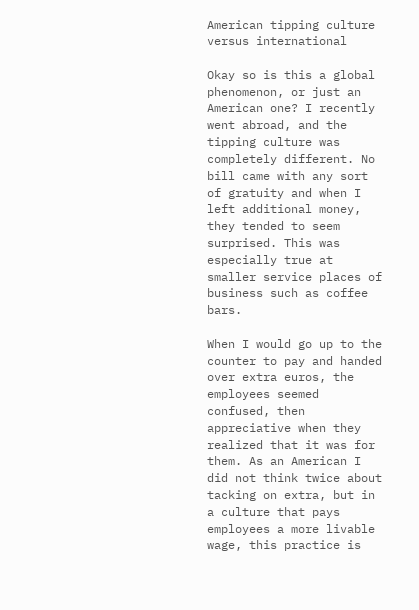American tipping culture versus international

Okay so is this a global phenomenon, or just an American one? I recently went abroad, and the tipping culture was completely different. No bill came with any sort of gratuity and when I left additional money, they tended to seem surprised. This was especially true at smaller service places of business such as coffee bars.

When I would go up to the counter to pay and handed over extra euros, the employees seemed confused, then appreciative when they realized that it was for them. As an American I did not think twice about tacking on extra, but in a culture that pays employees a more livable wage, this practice is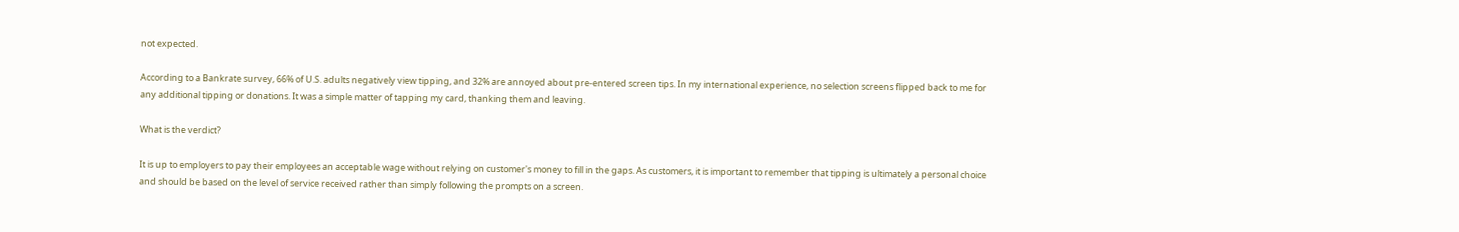not expected.

According to a Bankrate survey, 66% of U.S. adults negatively view tipping, and 32% are annoyed about pre-entered screen tips. In my international experience, no selection screens flipped back to me for any additional tipping or donations. It was a simple matter of tapping my card, thanking them and leaving.

What is the verdict?

It is up to employers to pay their employees an acceptable wage without relying on customer's money to fill in the gaps. As customers, it is important to remember that tipping is ultimately a personal choice and should be based on the level of service received rather than simply following the prompts on a screen.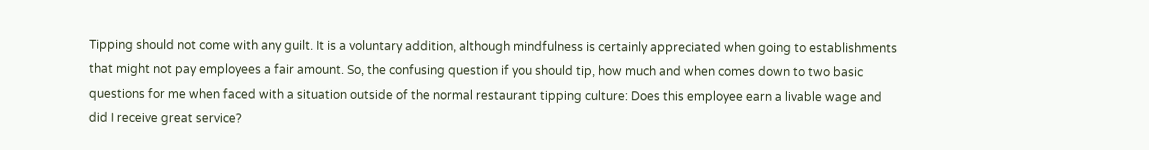Tipping should not come with any guilt. It is a voluntary addition, although mindfulness is certainly appreciated when going to establishments that might not pay employees a fair amount. So, the confusing question if you should tip, how much and when comes down to two basic questions for me when faced with a situation outside of the normal restaurant tipping culture: Does this employee earn a livable wage and did I receive great service?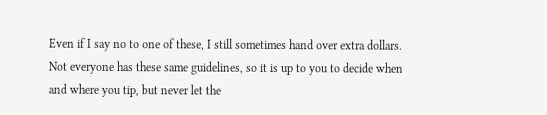Even if I say no to one of these, I still sometimes hand over extra dollars. Not everyone has these same guidelines, so it is up to you to decide when and where you tip, but never let the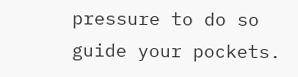pressure to do so guide your pockets.